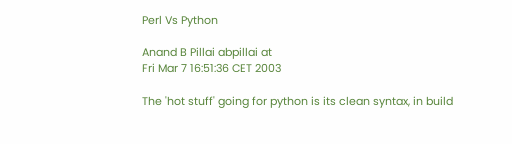Perl Vs Python

Anand B Pillai abpillai at
Fri Mar 7 16:51:36 CET 2003

The 'hot stuff' going for python is its clean syntax, in build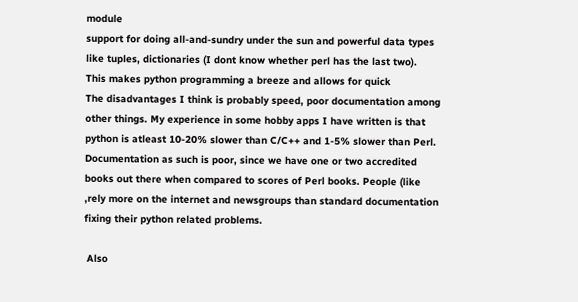module
support for doing all-and-sundry under the sun and powerful data types
like tuples, dictionaries (I dont know whether perl has the last two).
This makes python programming a breeze and allows for quick
The disadvantages I think is probably speed, poor documentation among
other things. My experience in some hobby apps I have written is that
python is atleast 10-20% slower than C/C++ and 1-5% slower than Perl.
Documentation as such is poor, since we have one or two accredited
books out there when compared to scores of Perl books. People (like
,rely more on the internet and newsgroups than standard documentation
fixing their python related problems.

 Also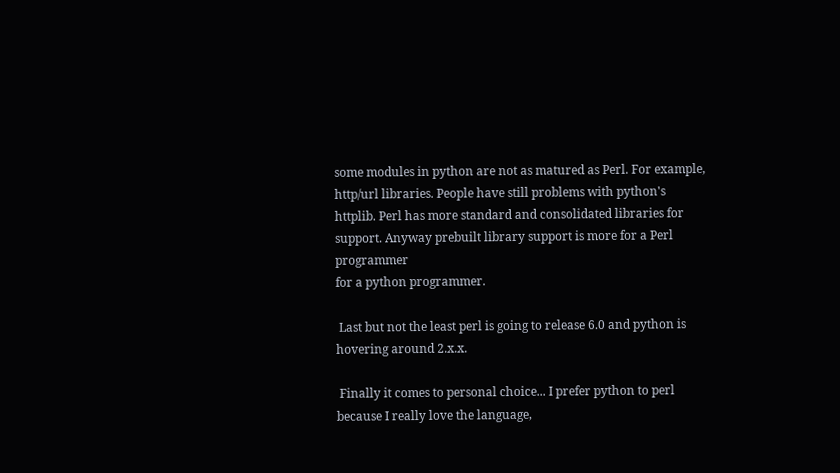some modules in python are not as matured as Perl. For example,
http/url libraries. People have still problems with python's
httplib. Perl has more standard and consolidated libraries for
support. Anyway prebuilt library support is more for a Perl programmer
for a python programmer.

 Last but not the least perl is going to release 6.0 and python is
hovering around 2.x.x.

 Finally it comes to personal choice... I prefer python to perl
because I really love the language,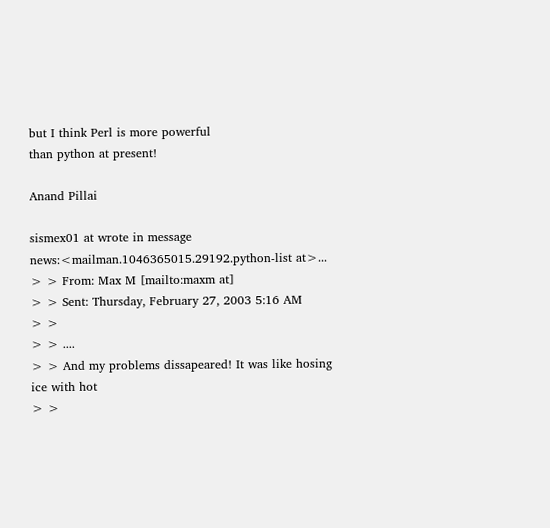but I think Perl is more powerful
than python at present!

Anand Pillai

sismex01 at wrote in message news:<mailman.1046365015.29192.python-list at>...
> > From: Max M [mailto:maxm at]
> > Sent: Thursday, February 27, 2003 5:16 AM
> >
> > ....
> > And my problems dissapeared! It was like hosing ice with hot
> >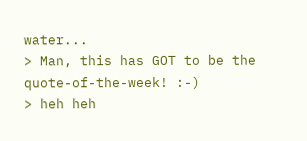water...
> Man, this has GOT to be the quote-of-the-week! :-)
> heh heh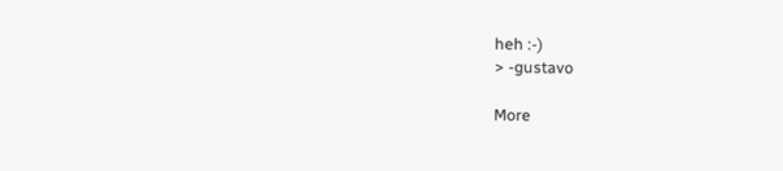heh :-)
> -gustavo

More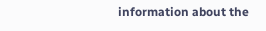information about the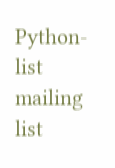Python-list mailing list